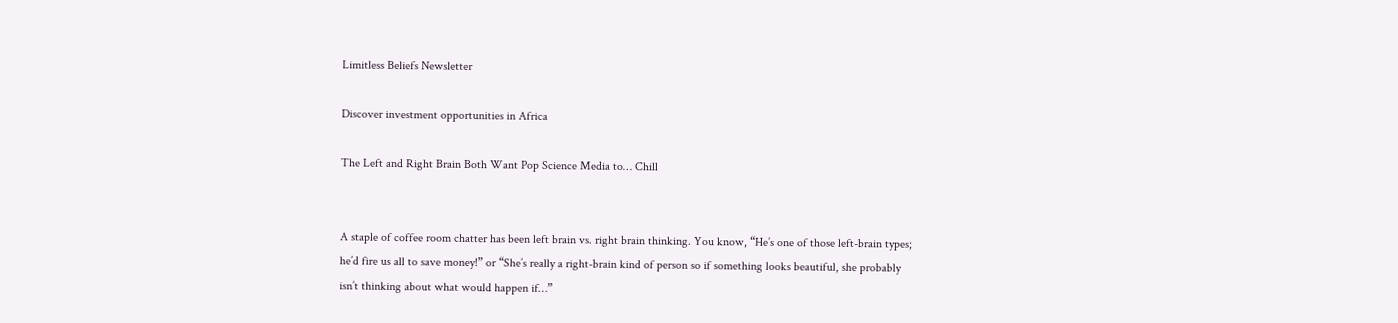Limitless Beliefs Newsletter

Discover investment opportunities in Africa

The Left and Right Brain Both Want Pop Science Media to… Chill


A staple of coffee room chatter has been left brain vs. right brain thinking. You know, “He’s one of those left-brain types; he’d fire us all to save money!” or “She’s really a right-brain kind of person so if something looks beautiful, she probably isn’t thinking about what would happen if…”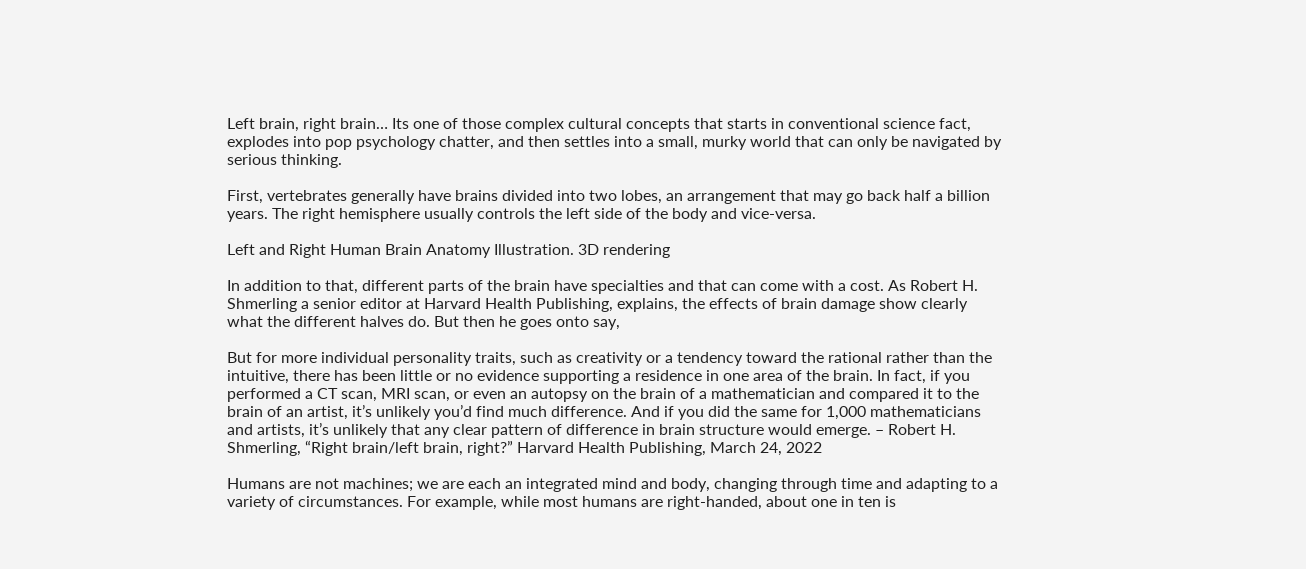Left brain, right brain… Its one of those complex cultural concepts that starts in conventional science fact, explodes into pop psychology chatter, and then settles into a small, murky world that can only be navigated by serious thinking.

First, vertebrates generally have brains divided into two lobes, an arrangement that may go back half a billion years. The right hemisphere usually controls the left side of the body and vice-versa.

Left and Right Human Brain Anatomy Illustration. 3D rendering

In addition to that, different parts of the brain have specialties and that can come with a cost. As Robert H. Shmerling a senior editor at Harvard Health Publishing, explains, the effects of brain damage show clearly what the different halves do. But then he goes onto say,

But for more individual personality traits, such as creativity or a tendency toward the rational rather than the intuitive, there has been little or no evidence supporting a residence in one area of the brain. In fact, if you performed a CT scan, MRI scan, or even an autopsy on the brain of a mathematician and compared it to the brain of an artist, it’s unlikely you’d find much difference. And if you did the same for 1,000 mathematicians and artists, it’s unlikely that any clear pattern of difference in brain structure would emerge. – Robert H. Shmerling, “Right brain/left brain, right?” Harvard Health Publishing, March 24, 2022

Humans are not machines; we are each an integrated mind and body, changing through time and adapting to a variety of circumstances. For example, while most humans are right-handed, about one in ten is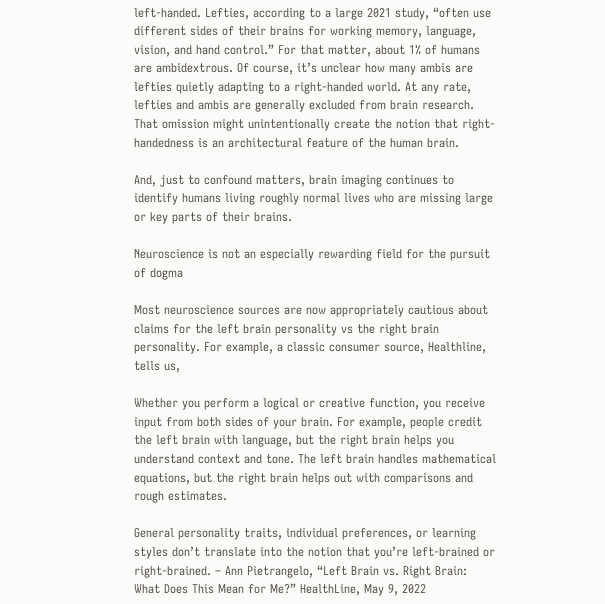left-handed. Lefties, according to a large 2021 study, “often use different sides of their brains for working memory, language, vision, and hand control.” For that matter, about 1% of humans are ambidextrous. Of course, it’s unclear how many ambis are lefties quietly adapting to a right-handed world. At any rate, lefties and ambis are generally excluded from brain research. That omission might unintentionally create the notion that right-handedness is an architectural feature of the human brain.

And, just to confound matters, brain imaging continues to identify humans living roughly normal lives who are missing large or key parts of their brains.

Neuroscience is not an especially rewarding field for the pursuit of dogma

Most neuroscience sources are now appropriately cautious about claims for the left brain personality vs the right brain personality. For example, a classic consumer source, Healthline, tells us,

Whether you perform a logical or creative function, you receive input from both sides of your brain. For example, people credit the left brain with language, but the right brain helps you understand context and tone. The left brain handles mathematical equations, but the right brain helps out with comparisons and rough estimates.

General personality traits, individual preferences, or learning styles don’t translate into the notion that you’re left-brained or right-brained. – Ann Pietrangelo, “Left Brain vs. Right Brain: What Does This Mean for Me?” HealthLine, May 9, 2022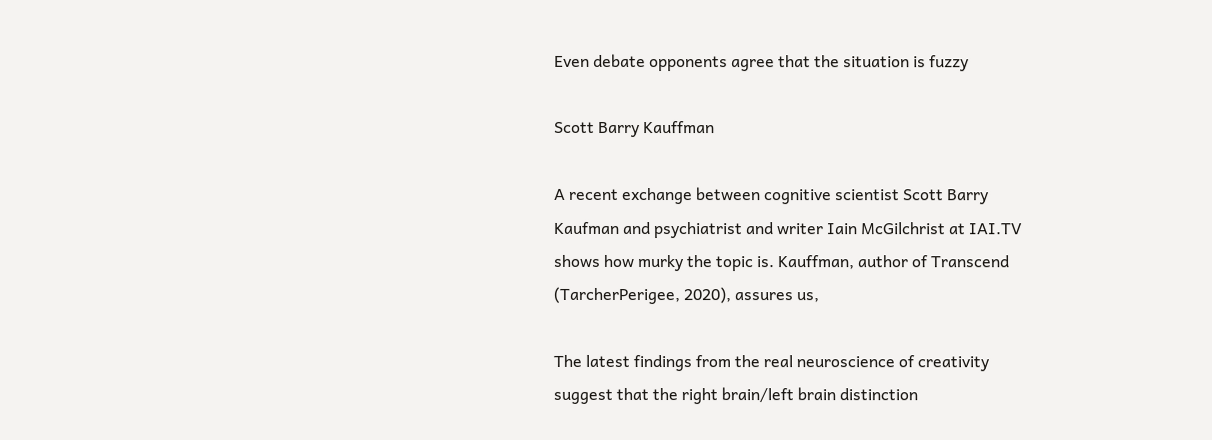Even debate opponents agree that the situation is fuzzy

Scott Barry Kauffman

A recent exchange between cognitive scientist Scott Barry Kaufman and psychiatrist and writer Iain McGilchrist at IAI.TV shows how murky the topic is. Kauffman, author of Transcend (TarcherPerigee, 2020), assures us,

The latest findings from the real neuroscience of creativity suggest that the right brain/left brain distinction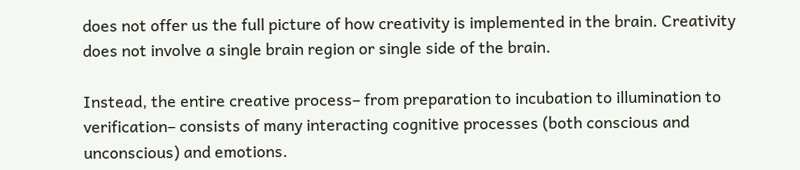does not offer us the full picture of how creativity is implemented in the brain. Creativity does not involve a single brain region or single side of the brain.

Instead, the entire creative process– from preparation to incubation to illumination to verification– consists of many interacting cognitive processes (both conscious and unconscious) and emotions.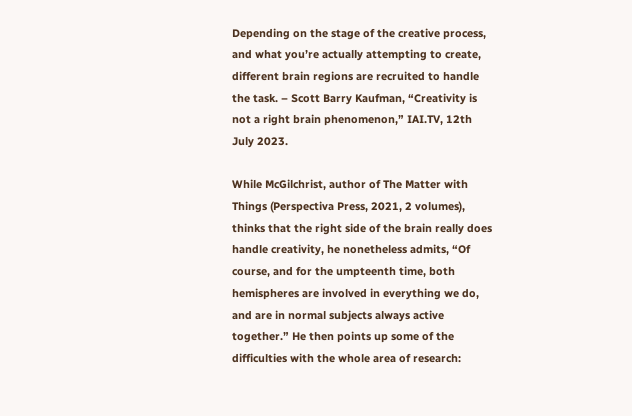Depending on the stage of the creative process, and what you’re actually attempting to create, different brain regions are recruited to handle the task. – Scott Barry Kaufman, “Creativity is not a right brain phenomenon,” IAI.TV, 12th July 2023.

While McGilchrist, author of The Matter with Things (Perspectiva Press, 2021, 2 volumes), thinks that the right side of the brain really does handle creativity, he nonetheless admits, “Of course, and for the umpteenth time, both hemispheres are involved in everything we do, and are in normal subjects always active together.” He then points up some of the difficulties with the whole area of research: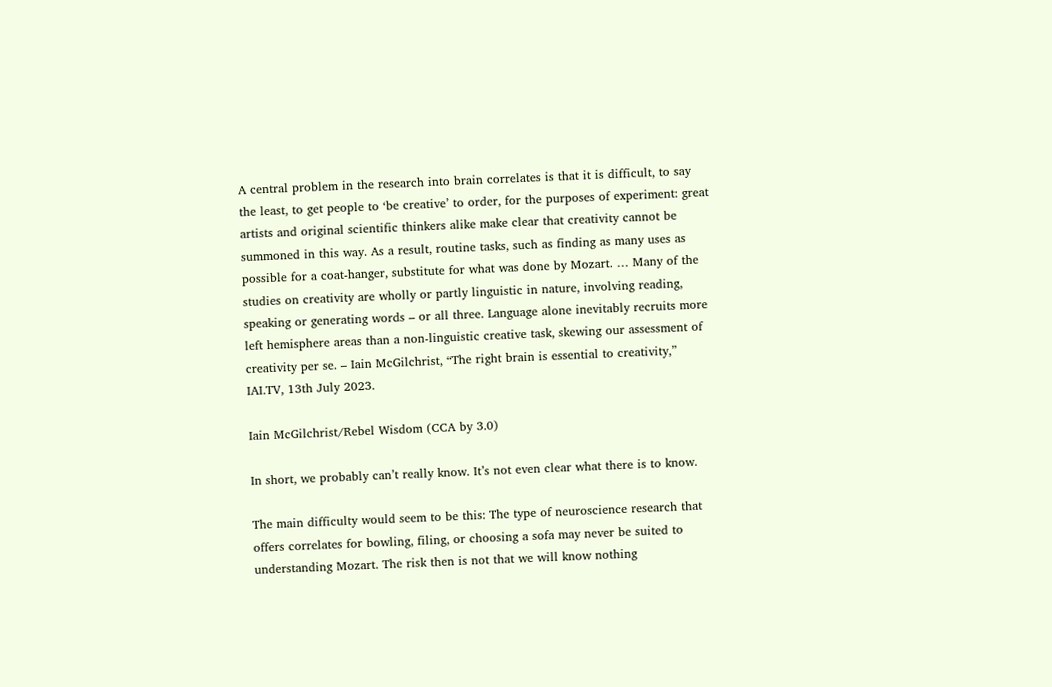A central problem in the research into brain correlates is that it is difficult, to say the least, to get people to ‘be creative’ to order, for the purposes of experiment: great artists and original scientific thinkers alike make clear that creativity cannot be summoned in this way. As a result, routine tasks, such as finding as many uses as possible for a coat-hanger, substitute for what was done by Mozart. … Many of the studies on creativity are wholly or partly linguistic in nature, involving reading, speaking or generating words – or all three. Language alone inevitably recruits more left hemisphere areas than a non-linguistic creative task, skewing our assessment of creativity per se. – Iain McGilchrist, “The right brain is essential to creativity,” IAI.TV, 13th July 2023.

Iain McGilchrist/Rebel Wisdom (CCA by 3.0)

In short, we probably can’t really know. It’s not even clear what there is to know.

The main difficulty would seem to be this: The type of neuroscience research that offers correlates for bowling, filing, or choosing a sofa may never be suited to understanding Mozart. The risk then is not that we will know nothing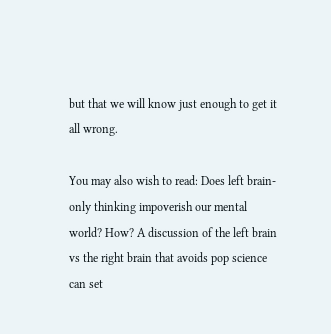but that we will know just enough to get it all wrong.

You may also wish to read: Does left brain-only thinking impoverish our mental world? How? A discussion of the left brain vs the right brain that avoids pop science can set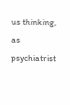us thinking, as psychiatrist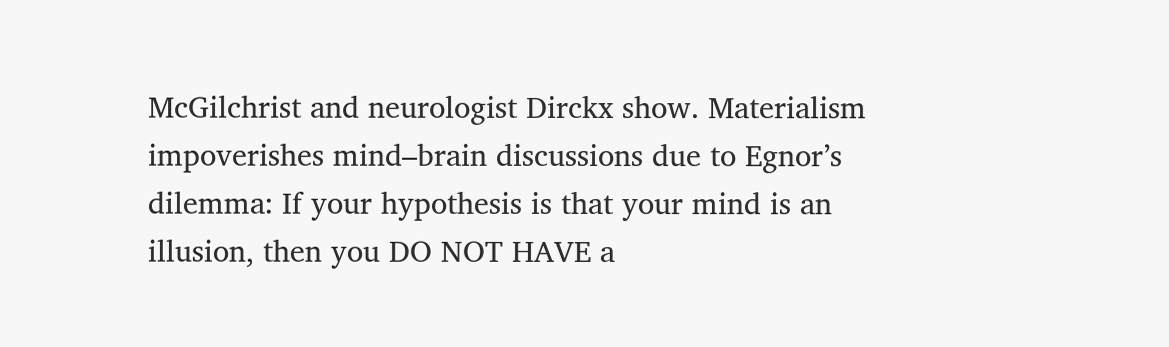McGilchrist and neurologist Dirckx show. Materialism impoverishes mind–brain discussions due to Egnor’s dilemma: If your hypothesis is that your mind is an illusion, then you DO NOT HAVE a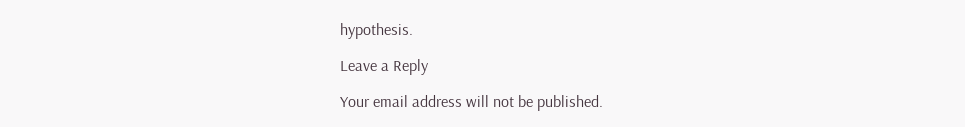hypothesis.

Leave a Reply

Your email address will not be published.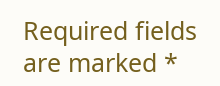Required fields are marked *